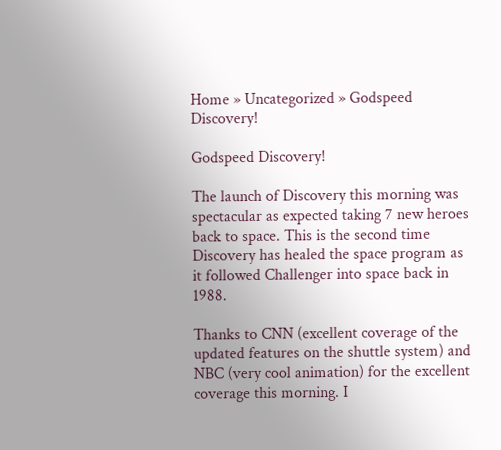Home » Uncategorized » Godspeed Discovery!

Godspeed Discovery!

The launch of Discovery this morning was spectacular as expected taking 7 new heroes back to space. This is the second time Discovery has healed the space program as it followed Challenger into space back in 1988.

Thanks to CNN (excellent coverage of the updated features on the shuttle system) and NBC (very cool animation) for the excellent coverage this morning. I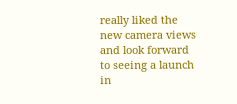really liked the new camera views and look forward to seeing a launch in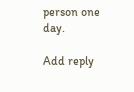person one day.

Add reply